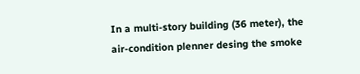In a multi-story building (36 meter), the air-condition plenner desing the smoke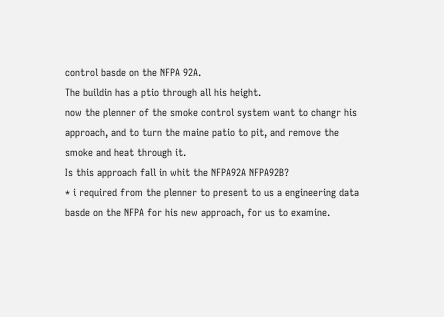control basde on the NFPA 92A.
The buildin has a ptio through all his height.
now the plenner of the smoke control system want to changr his approach, and to turn the maine patio to pit, and remove the smoke and heat through it.
Is this approach fall in whit the NFPA92A NFPA92B?
* i required from the plenner to present to us a engineering data basde on the NFPA for his new approach, for us to examine.